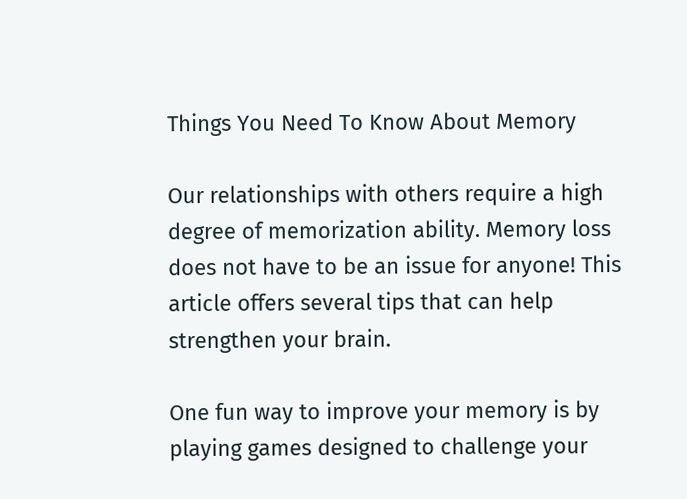Things You Need To Know About Memory

Our relationships with others require a high degree of memorization ability. Memory loss does not have to be an issue for anyone! This article offers several tips that can help strengthen your brain.

One fun way to improve your memory is by playing games designed to challenge your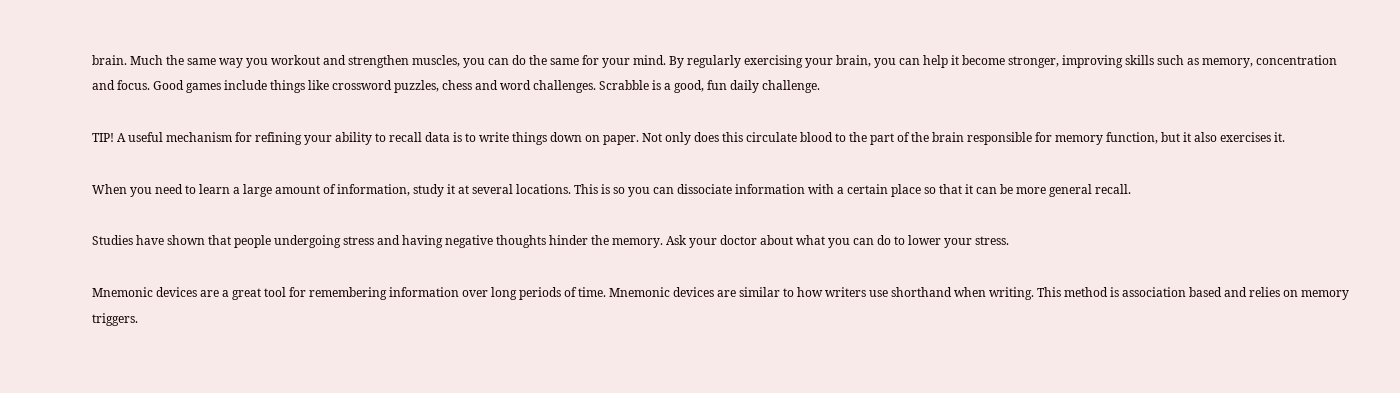brain. Much the same way you workout and strengthen muscles, you can do the same for your mind. By regularly exercising your brain, you can help it become stronger, improving skills such as memory, concentration and focus. Good games include things like crossword puzzles, chess and word challenges. Scrabble is a good, fun daily challenge.

TIP! A useful mechanism for refining your ability to recall data is to write things down on paper. Not only does this circulate blood to the part of the brain responsible for memory function, but it also exercises it.

When you need to learn a large amount of information, study it at several locations. This is so you can dissociate information with a certain place so that it can be more general recall.

Studies have shown that people undergoing stress and having negative thoughts hinder the memory. Ask your doctor about what you can do to lower your stress.

Mnemonic devices are a great tool for remembering information over long periods of time. Mnemonic devices are similar to how writers use shorthand when writing. This method is association based and relies on memory triggers.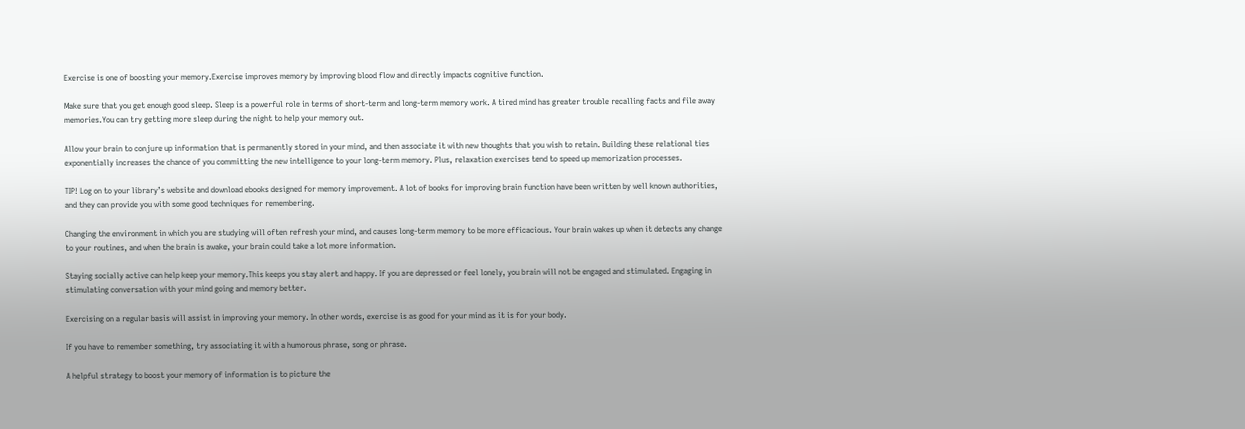Exercise is one of boosting your memory.Exercise improves memory by improving blood flow and directly impacts cognitive function.

Make sure that you get enough good sleep. Sleep is a powerful role in terms of short-term and long-term memory work. A tired mind has greater trouble recalling facts and file away memories.You can try getting more sleep during the night to help your memory out.

Allow your brain to conjure up information that is permanently stored in your mind, and then associate it with new thoughts that you wish to retain. Building these relational ties exponentially increases the chance of you committing the new intelligence to your long-term memory. Plus, relaxation exercises tend to speed up memorization processes.

TIP! Log on to your library’s website and download ebooks designed for memory improvement. A lot of books for improving brain function have been written by well known authorities, and they can provide you with some good techniques for remembering.

Changing the environment in which you are studying will often refresh your mind, and causes long-term memory to be more efficacious. Your brain wakes up when it detects any change to your routines, and when the brain is awake, your brain could take a lot more information.

Staying socially active can help keep your memory.This keeps you stay alert and happy. If you are depressed or feel lonely, you brain will not be engaged and stimulated. Engaging in stimulating conversation with your mind going and memory better.

Exercising on a regular basis will assist in improving your memory. In other words, exercise is as good for your mind as it is for your body.

If you have to remember something, try associating it with a humorous phrase, song or phrase.

A helpful strategy to boost your memory of information is to picture the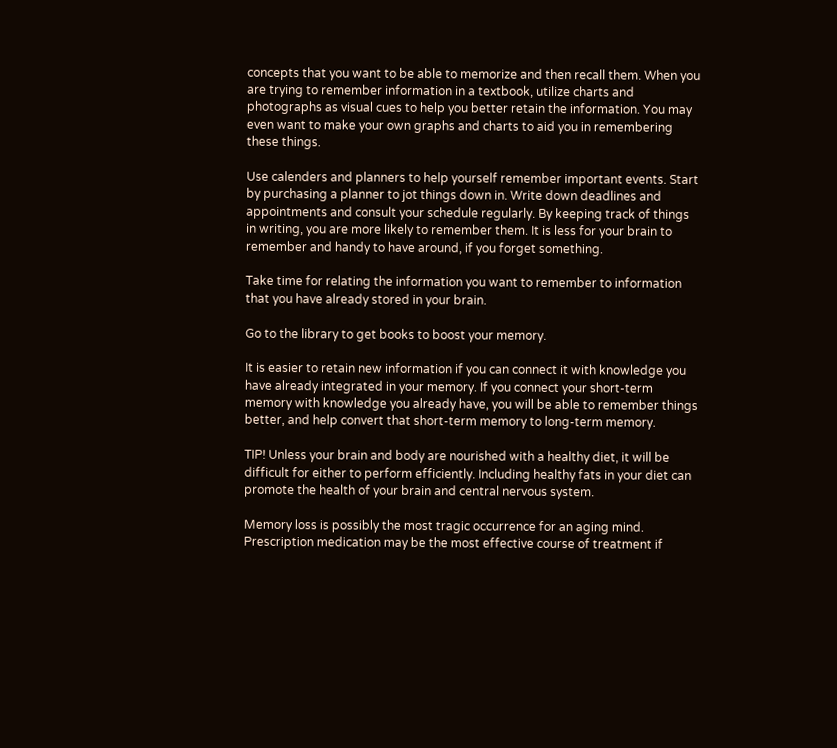concepts that you want to be able to memorize and then recall them. When you are trying to remember information in a textbook, utilize charts and photographs as visual cues to help you better retain the information. You may even want to make your own graphs and charts to aid you in remembering these things.

Use calenders and planners to help yourself remember important events. Start by purchasing a planner to jot things down in. Write down deadlines and appointments and consult your schedule regularly. By keeping track of things in writing, you are more likely to remember them. It is less for your brain to remember and handy to have around, if you forget something.

Take time for relating the information you want to remember to information that you have already stored in your brain.

Go to the library to get books to boost your memory.

It is easier to retain new information if you can connect it with knowledge you have already integrated in your memory. If you connect your short-term memory with knowledge you already have, you will be able to remember things better, and help convert that short-term memory to long-term memory.

TIP! Unless your brain and body are nourished with a healthy diet, it will be difficult for either to perform efficiently. Including healthy fats in your diet can promote the health of your brain and central nervous system.

Memory loss is possibly the most tragic occurrence for an aging mind. Prescription medication may be the most effective course of treatment if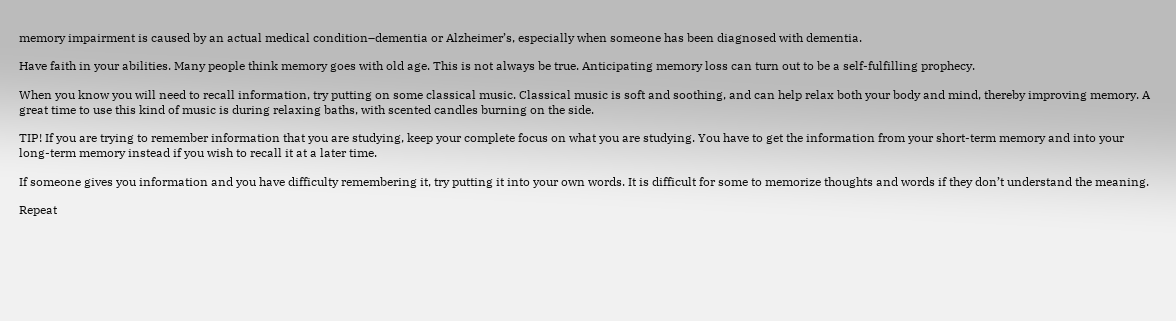memory impairment is caused by an actual medical condition–dementia or Alzheimer’s, especially when someone has been diagnosed with dementia.

Have faith in your abilities. Many people think memory goes with old age. This is not always be true. Anticipating memory loss can turn out to be a self-fulfilling prophecy.

When you know you will need to recall information, try putting on some classical music. Classical music is soft and soothing, and can help relax both your body and mind, thereby improving memory. A great time to use this kind of music is during relaxing baths, with scented candles burning on the side.

TIP! If you are trying to remember information that you are studying, keep your complete focus on what you are studying. You have to get the information from your short-term memory and into your long-term memory instead if you wish to recall it at a later time.

If someone gives you information and you have difficulty remembering it, try putting it into your own words. It is difficult for some to memorize thoughts and words if they don’t understand the meaning.

Repeat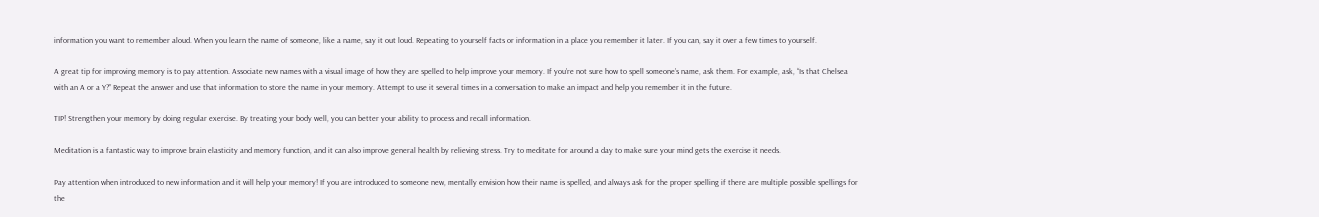information you want to remember aloud. When you learn the name of someone, like a name, say it out loud. Repeating to yourself facts or information in a place you remember it later. If you can, say it over a few times to yourself.

A great tip for improving memory is to pay attention. Associate new names with a visual image of how they are spelled to help improve your memory. If you’re not sure how to spell someone’s name, ask them. For example, ask, “Is that Chelsea with an A or a Y?” Repeat the answer and use that information to store the name in your memory. Attempt to use it several times in a conversation to make an impact and help you remember it in the future.

TIP! Strengthen your memory by doing regular exercise. By treating your body well, you can better your ability to process and recall information.

Meditation is a fantastic way to improve brain elasticity and memory function, and it can also improve general health by relieving stress. Try to meditate for around a day to make sure your mind gets the exercise it needs.

Pay attention when introduced to new information and it will help your memory! If you are introduced to someone new, mentally envision how their name is spelled, and always ask for the proper spelling if there are multiple possible spellings for the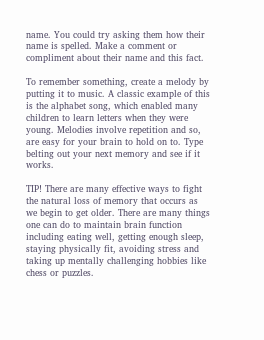name. You could try asking them how their name is spelled. Make a comment or compliment about their name and this fact.

To remember something, create a melody by putting it to music. A classic example of this is the alphabet song, which enabled many children to learn letters when they were young. Melodies involve repetition and so, are easy for your brain to hold on to. Type belting out your next memory and see if it works.

TIP! There are many effective ways to fight the natural loss of memory that occurs as we begin to get older. There are many things one can do to maintain brain function including eating well, getting enough sleep, staying physically fit, avoiding stress and taking up mentally challenging hobbies like chess or puzzles.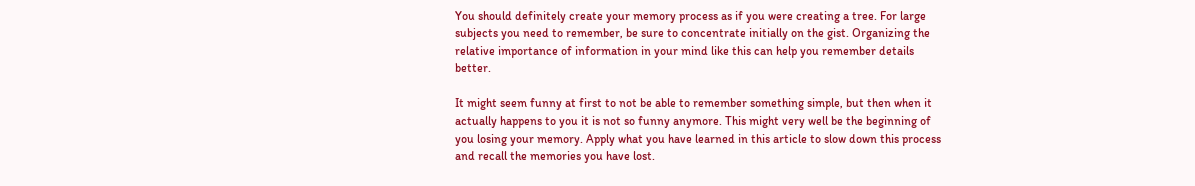You should definitely create your memory process as if you were creating a tree. For large subjects you need to remember, be sure to concentrate initially on the gist. Organizing the relative importance of information in your mind like this can help you remember details better.

It might seem funny at first to not be able to remember something simple, but then when it actually happens to you it is not so funny anymore. This might very well be the beginning of you losing your memory. Apply what you have learned in this article to slow down this process and recall the memories you have lost.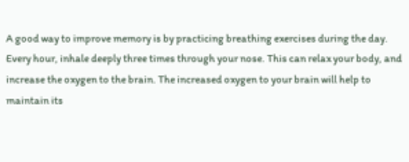A good way to improve memory is by practicing breathing exercises during the day. Every hour, inhale deeply three times through your nose. This can relax your body, and increase the oxygen to the brain. The increased oxygen to your brain will help to maintain its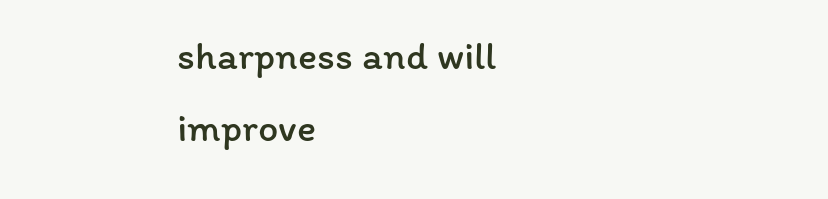sharpness and will improve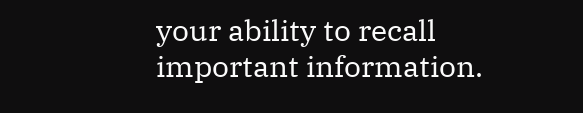your ability to recall important information.